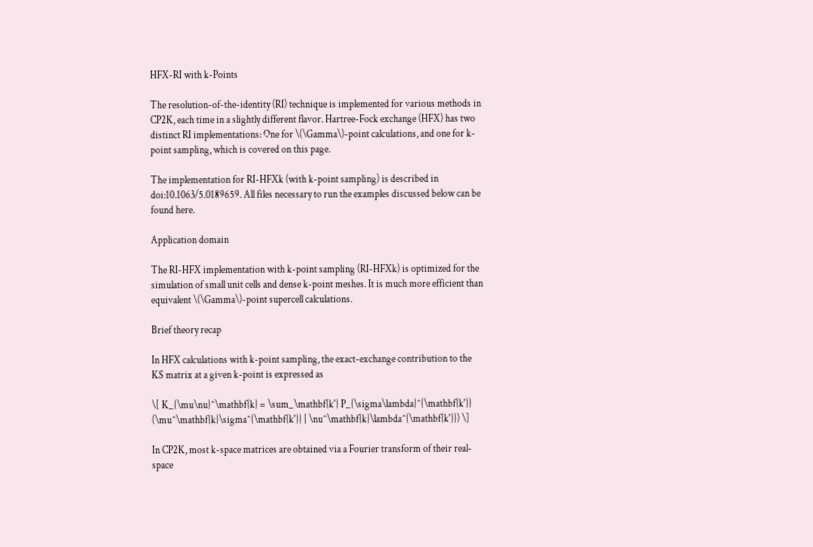HFX-RI with k-Points

The resolution-of-the-identity (RI) technique is implemented for various methods in CP2K, each time in a slightly different flavor. Hartree-Fock exchange (HFX) has two distinct RI implementations: One for \(\Gamma\)-point calculations, and one for k-point sampling, which is covered on this page.

The implementation for RI-HFXk (with k-point sampling) is described in doi:10.1063/5.0189659. All files necessary to run the examples discussed below can be found here.

Application domain

The RI-HFX implementation with k-point sampling (RI-HFXk) is optimized for the simulation of small unit cells and dense k-point meshes. It is much more efficient than equivalent \(\Gamma\)-point supercell calculations.

Brief theory recap

In HFX calculations with k-point sampling, the exact-exchange contribution to the KS matrix at a given k-point is expressed as

\[ K_{\mu\nu}^\mathbf{k} = \sum_\mathbf{k'} P_{\sigma\lambda}^{\mathbf{k'}} (\mu^\mathbf{k}\sigma^{\mathbf{k'}} | \nu^\mathbf{k}\lambda^{\mathbf{k'}}) \]

In CP2K, most k-space matrices are obtained via a Fourier transform of their real-space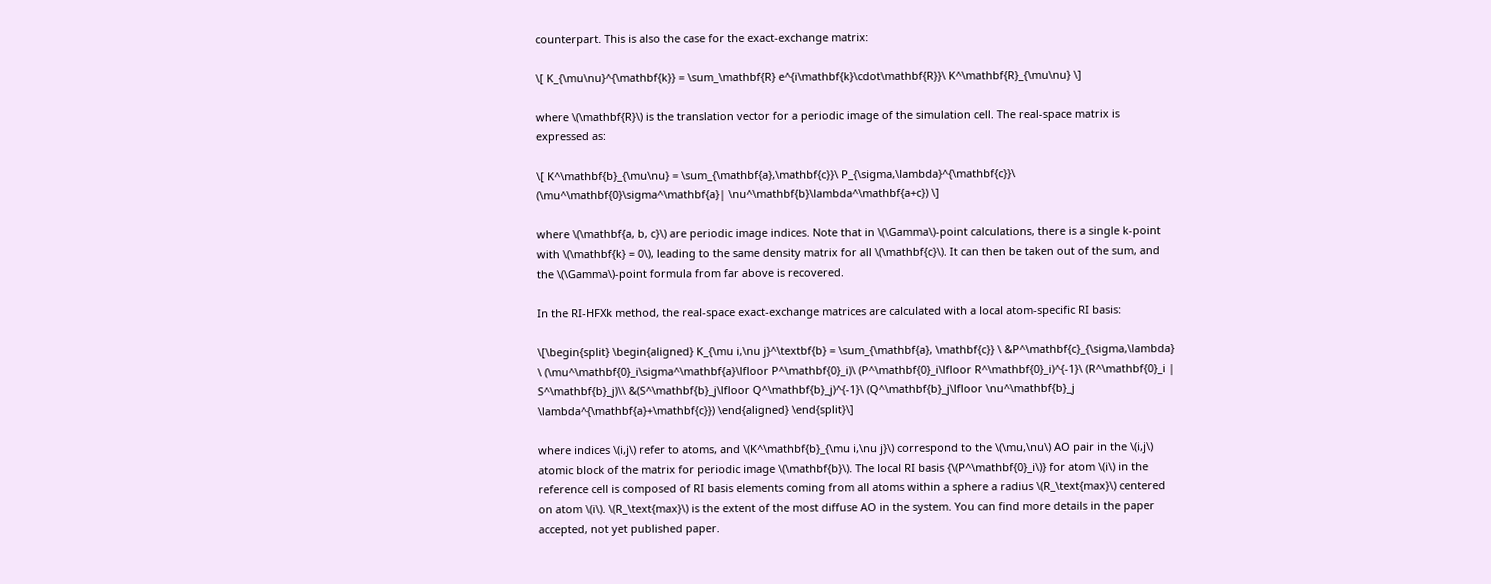counterpart. This is also the case for the exact-exchange matrix:

\[ K_{\mu\nu}^{\mathbf{k}} = \sum_\mathbf{R} e^{i\mathbf{k}\cdot\mathbf{R}}\ K^\mathbf{R}_{\mu\nu} \]

where \(\mathbf{R}\) is the translation vector for a periodic image of the simulation cell. The real-space matrix is expressed as:

\[ K^\mathbf{b}_{\mu\nu} = \sum_{\mathbf{a},\mathbf{c}}\ P_{\sigma,\lambda}^{\mathbf{c}}\ (\mu^\mathbf{0}\sigma^\mathbf{a}| \nu^\mathbf{b}\lambda^\mathbf{a+c}) \]

where \(\mathbf{a, b, c}\) are periodic image indices. Note that in \(\Gamma\)-point calculations, there is a single k-point with \(\mathbf{k} = 0\), leading to the same density matrix for all \(\mathbf{c}\). It can then be taken out of the sum, and the \(\Gamma\)-point formula from far above is recovered.

In the RI-HFXk method, the real-space exact-exchange matrices are calculated with a local atom-specific RI basis:

\[\begin{split} \begin{aligned} K_{\mu i,\nu j}^\textbf{b} = \sum_{\mathbf{a}, \mathbf{c}} \ &P^\mathbf{c}_{\sigma,\lambda} \ (\mu^\mathbf{0}_i\sigma^\mathbf{a}\lfloor P^\mathbf{0}_i)\ (P^\mathbf{0}_i\lfloor R^\mathbf{0}_i)^{-1}\ (R^\mathbf{0}_i | S^\mathbf{b}_j)\\ &(S^\mathbf{b}_j\lfloor Q^\mathbf{b}_j)^{-1}\ (Q^\mathbf{b}_j\lfloor \nu^\mathbf{b}_j \lambda^{\mathbf{a}+\mathbf{c}}) \end{aligned} \end{split}\]

where indices \(i,j\) refer to atoms, and \(K^\mathbf{b}_{\mu i,\nu j}\) correspond to the \(\mu,\nu\) AO pair in the \(i,j\) atomic block of the matrix for periodic image \(\mathbf{b}\). The local RI basis {\(P^\mathbf{0}_i\)} for atom \(i\) in the reference cell is composed of RI basis elements coming from all atoms within a sphere a radius \(R_\text{max}\) centered on atom \(i\). \(R_\text{max}\) is the extent of the most diffuse AO in the system. You can find more details in the paper accepted, not yet published paper.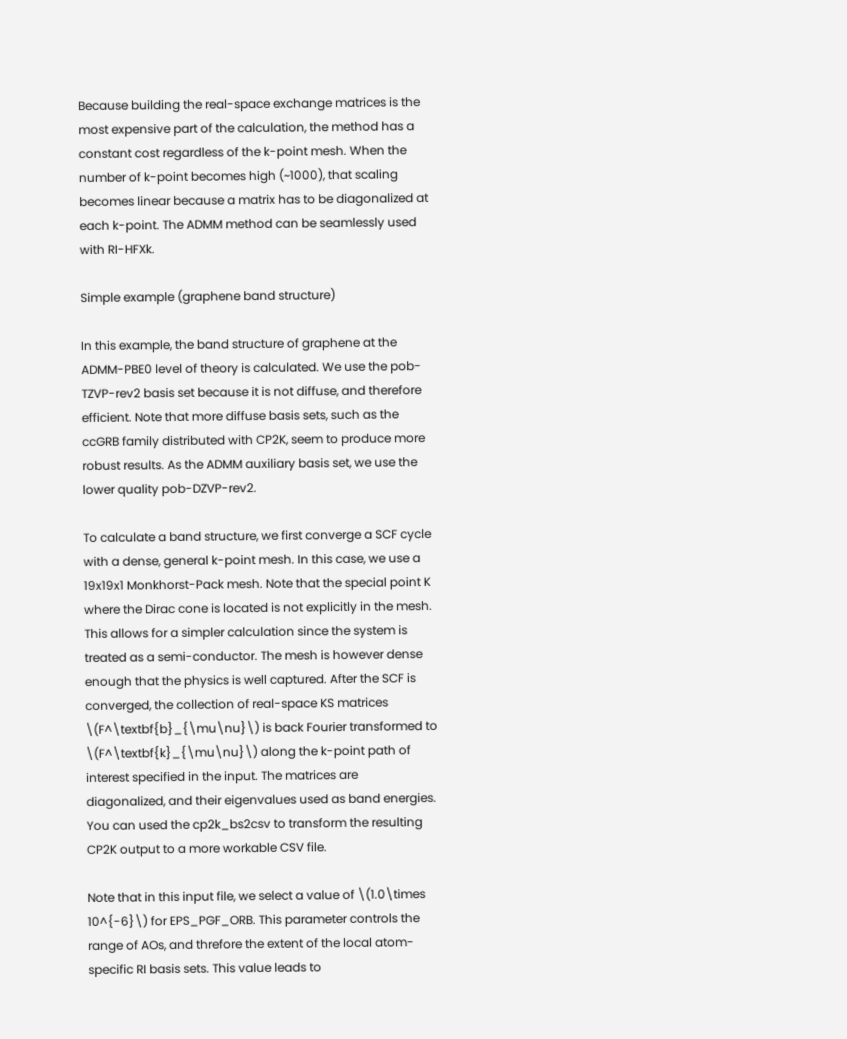Because building the real-space exchange matrices is the most expensive part of the calculation, the method has a constant cost regardless of the k-point mesh. When the number of k-point becomes high (~1000), that scaling becomes linear because a matrix has to be diagonalized at each k-point. The ADMM method can be seamlessly used with RI-HFXk.

Simple example (graphene band structure)

In this example, the band structure of graphene at the ADMM-PBE0 level of theory is calculated. We use the pob-TZVP-rev2 basis set because it is not diffuse, and therefore efficient. Note that more diffuse basis sets, such as the ccGRB family distributed with CP2K, seem to produce more robust results. As the ADMM auxiliary basis set, we use the lower quality pob-DZVP-rev2.

To calculate a band structure, we first converge a SCF cycle with a dense, general k-point mesh. In this case, we use a 19x19x1 Monkhorst-Pack mesh. Note that the special point K where the Dirac cone is located is not explicitly in the mesh. This allows for a simpler calculation since the system is treated as a semi-conductor. The mesh is however dense enough that the physics is well captured. After the SCF is converged, the collection of real-space KS matrices \(F^\textbf{b}_{\mu\nu}\) is back Fourier transformed to \(F^\textbf{k}_{\mu\nu}\) along the k-point path of interest specified in the input. The matrices are diagonalized, and their eigenvalues used as band energies. You can used the cp2k_bs2csv to transform the resulting CP2K output to a more workable CSV file.

Note that in this input file, we select a value of \(1.0\times 10^{-6}\) for EPS_PGF_ORB. This parameter controls the range of AOs, and threfore the extent of the local atom-specific RI basis sets. This value leads to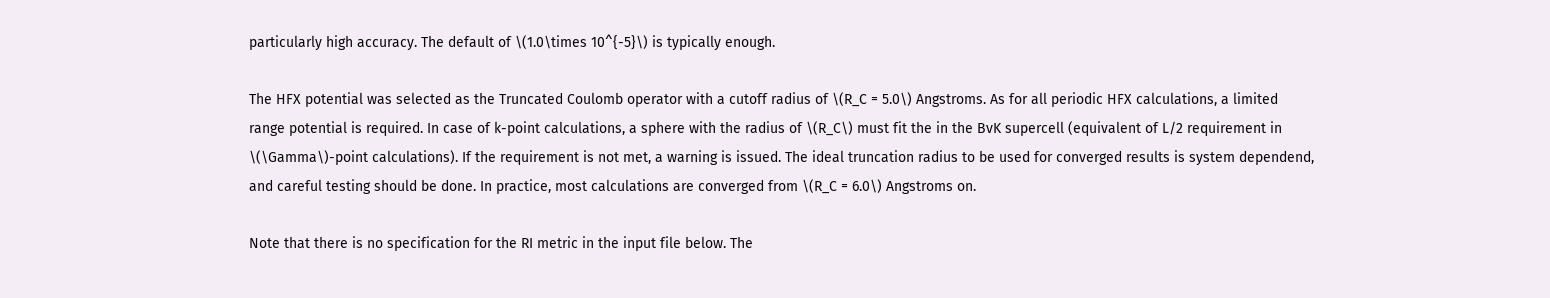particularly high accuracy. The default of \(1.0\times 10^{-5}\) is typically enough.

The HFX potential was selected as the Truncated Coulomb operator with a cutoff radius of \(R_C = 5.0\) Angstroms. As for all periodic HFX calculations, a limited range potential is required. In case of k-point calculations, a sphere with the radius of \(R_C\) must fit the in the BvK supercell (equivalent of L/2 requirement in \(\Gamma\)-point calculations). If the requirement is not met, a warning is issued. The ideal truncation radius to be used for converged results is system dependend, and careful testing should be done. In practice, most calculations are converged from \(R_C = 6.0\) Angstroms on.

Note that there is no specification for the RI metric in the input file below. The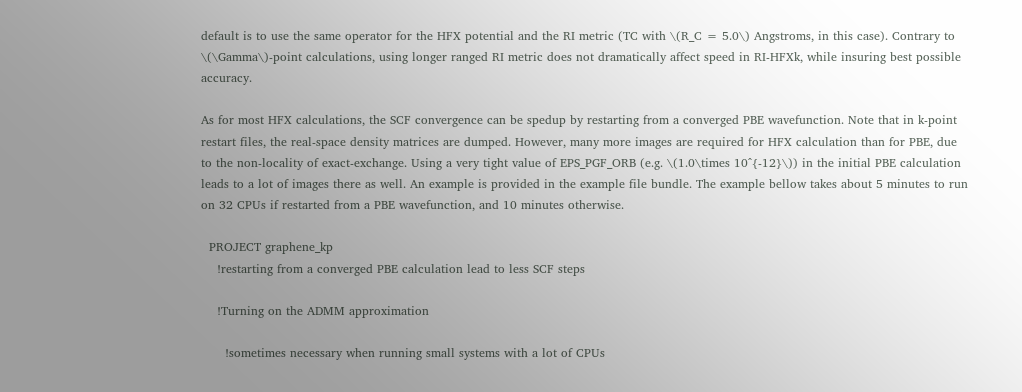default is to use the same operator for the HFX potential and the RI metric (TC with \(R_C = 5.0\) Angstroms, in this case). Contrary to \(\Gamma\)-point calculations, using longer ranged RI metric does not dramatically affect speed in RI-HFXk, while insuring best possible accuracy.

As for most HFX calculations, the SCF convergence can be spedup by restarting from a converged PBE wavefunction. Note that in k-point restart files, the real-space density matrices are dumped. However, many more images are required for HFX calculation than for PBE, due to the non-locality of exact-exchange. Using a very tight value of EPS_PGF_ORB (e.g. \(1.0\times 10^{-12}\)) in the initial PBE calculation leads to a lot of images there as well. An example is provided in the example file bundle. The example bellow takes about 5 minutes to run on 32 CPUs if restarted from a PBE wavefunction, and 10 minutes otherwise.

  PROJECT graphene_kp
    !restarting from a converged PBE calculation lead to less SCF steps

    !Turning on the ADMM approximation

      !sometimes necessary when running small systems with a lot of CPUs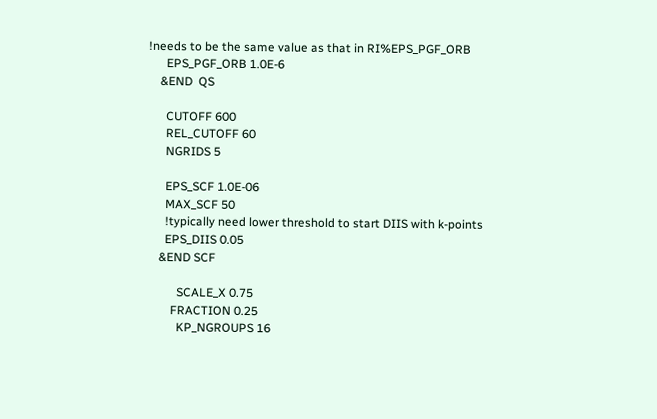!needs to be the same value as that in RI%EPS_PGF_ORB
      EPS_PGF_ORB 1.0E-6
    &END  QS

      CUTOFF 600
      REL_CUTOFF 60
      NGRIDS 5

      EPS_SCF 1.0E-06
      MAX_SCF 50
      !typically need lower threshold to start DIIS with k-points
      EPS_DIIS 0.05
    &END SCF

          SCALE_X 0.75
        FRACTION 0.25
          KP_NGROUPS 16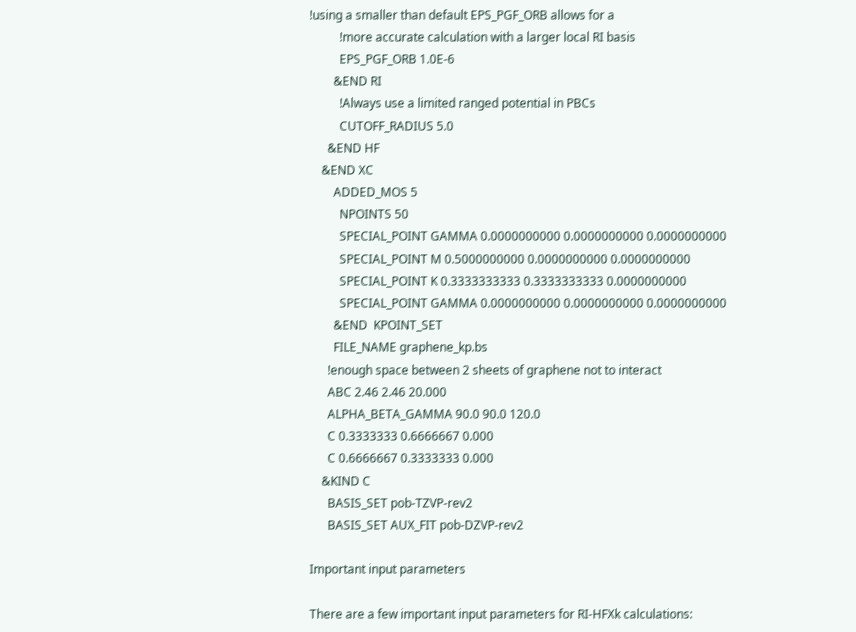!using a smaller than default EPS_PGF_ORB allows for a
          !more accurate calculation with a larger local RI basis
          EPS_PGF_ORB 1.0E-6
        &END RI
          !Always use a limited ranged potential in PBCs
          CUTOFF_RADIUS 5.0
      &END HF
    &END XC
        ADDED_MOS 5
          NPOINTS 50
          SPECIAL_POINT GAMMA 0.0000000000 0.0000000000 0.0000000000
          SPECIAL_POINT M 0.5000000000 0.0000000000 0.0000000000
          SPECIAL_POINT K 0.3333333333 0.3333333333 0.0000000000
          SPECIAL_POINT GAMMA 0.0000000000 0.0000000000 0.0000000000
        &END  KPOINT_SET
        FILE_NAME graphene_kp.bs
      !enough space between 2 sheets of graphene not to interact
      ABC 2.46 2.46 20.000
      ALPHA_BETA_GAMMA 90.0 90.0 120.0
      C 0.3333333 0.6666667 0.000
      C 0.6666667 0.3333333 0.000
    &KIND C
      BASIS_SET pob-TZVP-rev2
      BASIS_SET AUX_FIT pob-DZVP-rev2

Important input parameters

There are a few important input parameters for RI-HFXk calculations: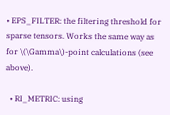• EPS_FILTER: the filtering threshold for sparse tensors. Works the same way as for \(\Gamma\)-point calculations (see above).

  • RI_METRIC: using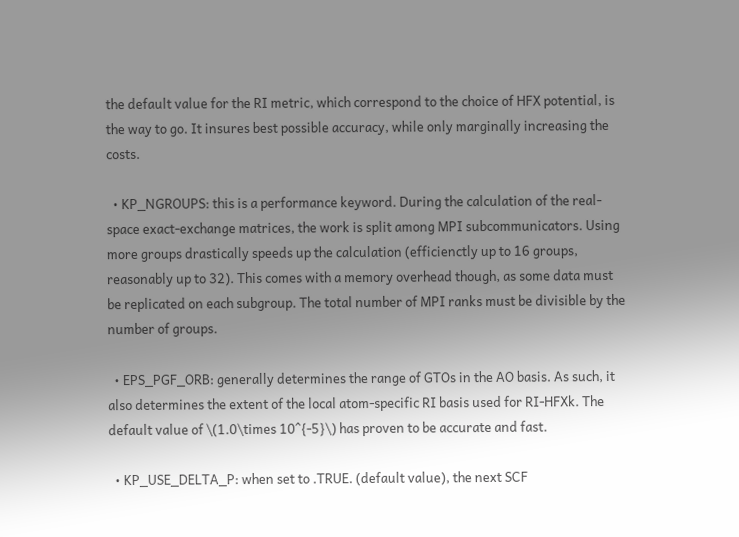the default value for the RI metric, which correspond to the choice of HFX potential, is the way to go. It insures best possible accuracy, while only marginally increasing the costs.

  • KP_NGROUPS: this is a performance keyword. During the calculation of the real-space exact-exchange matrices, the work is split among MPI subcommunicators. Using more groups drastically speeds up the calculation (efficienctly up to 16 groups, reasonably up to 32). This comes with a memory overhead though, as some data must be replicated on each subgroup. The total number of MPI ranks must be divisible by the number of groups.

  • EPS_PGF_ORB: generally determines the range of GTOs in the AO basis. As such, it also determines the extent of the local atom-specific RI basis used for RI-HFXk. The default value of \(1.0\times 10^{-5}\) has proven to be accurate and fast.

  • KP_USE_DELTA_P: when set to .TRUE. (default value), the next SCF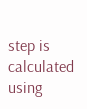step is calculated using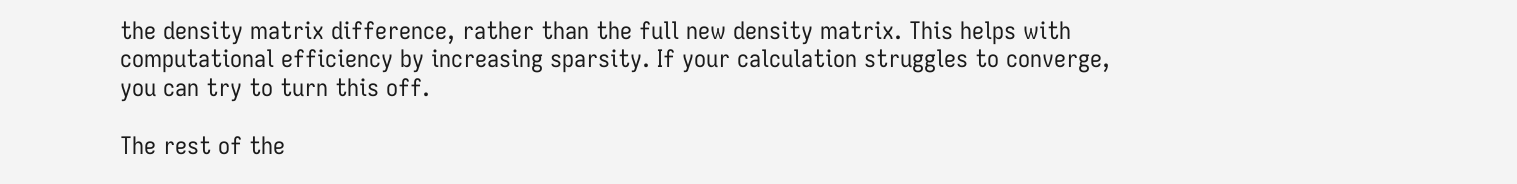the density matrix difference, rather than the full new density matrix. This helps with computational efficiency by increasing sparsity. If your calculation struggles to converge, you can try to turn this off.

The rest of the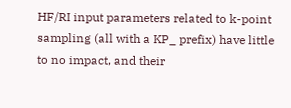HF/RI input parameters related to k-point sampling (all with a KP_ prefix) have little to no impact, and their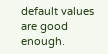default values are good enough.